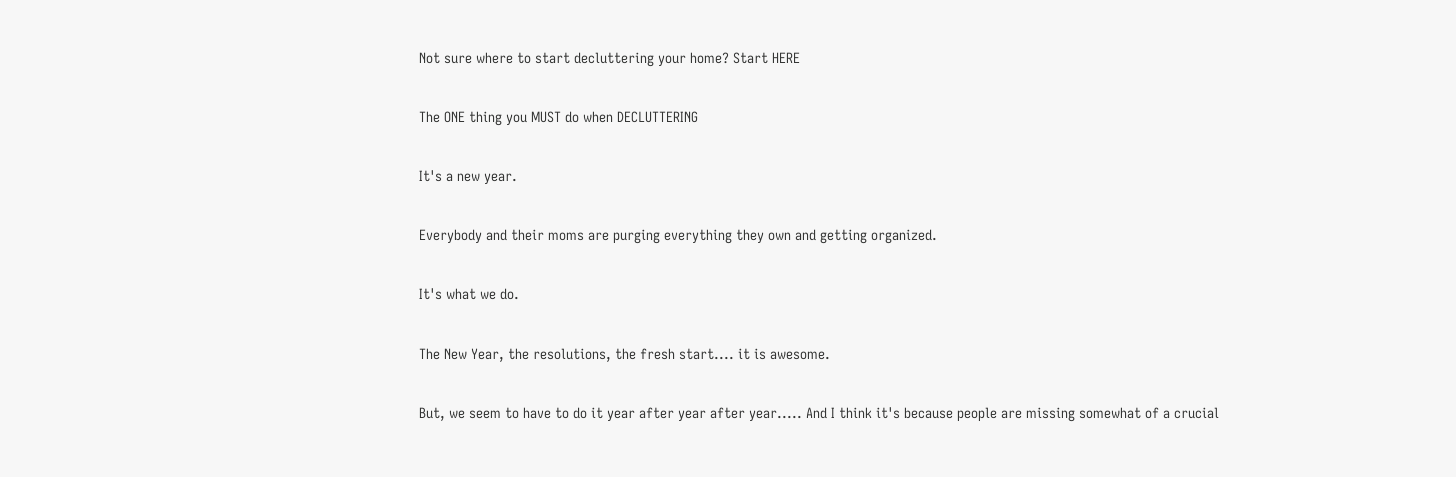Not sure where to start decluttering your home? Start HERE

The ONE thing you MUST do when DECLUTTERING

It's a new year.

Everybody and their moms are purging everything they own and getting organized.

It's what we do.

The New Year, the resolutions, the fresh start.... it is awesome.

But, we seem to have to do it year after year after year..... And I think it's because people are missing somewhat of a crucial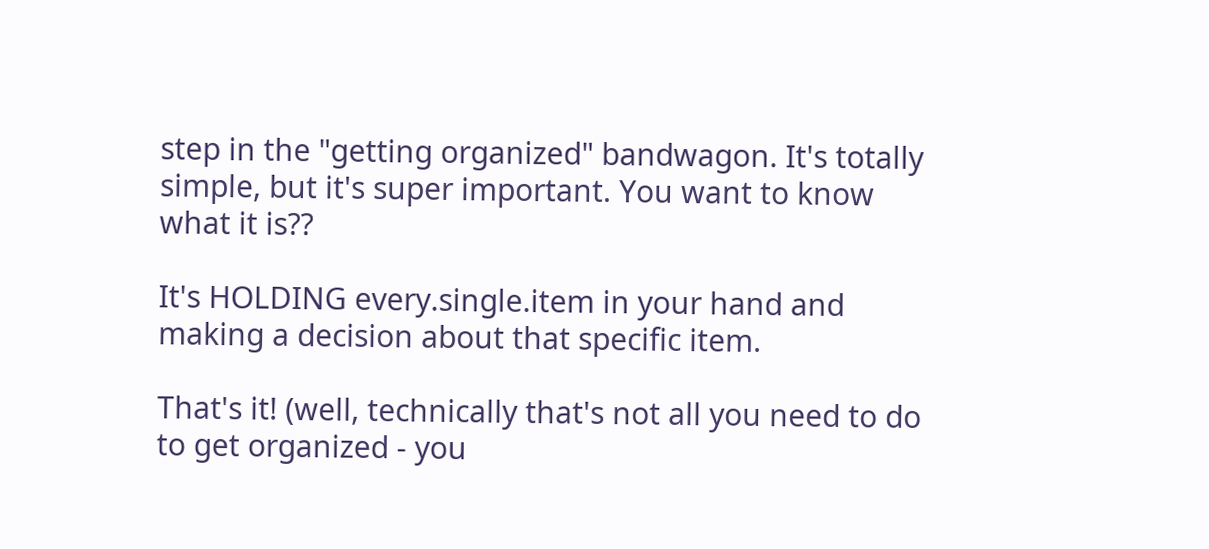step in the "getting organized" bandwagon. It's totally simple, but it's super important. You want to know what it is??

It's HOLDING every.single.item in your hand and making a decision about that specific item.

That's it! (well, technically that's not all you need to do to get organized - you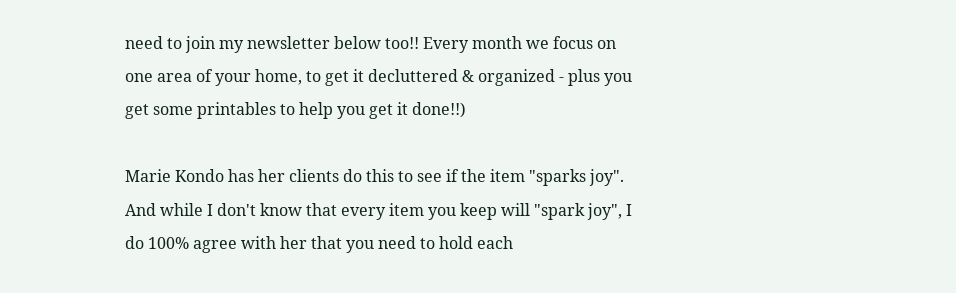need to join my newsletter below too!! Every month we focus on one area of your home, to get it decluttered & organized - plus you get some printables to help you get it done!!)

Marie Kondo has her clients do this to see if the item "sparks joy". And while I don't know that every item you keep will "spark joy", I do 100% agree with her that you need to hold each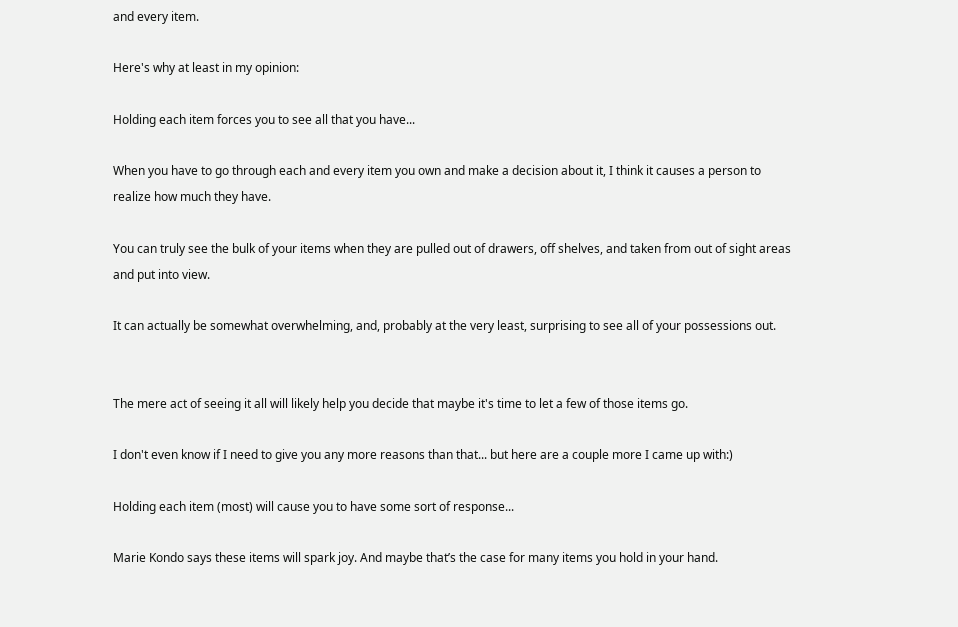and every item.

Here's why at least in my opinion:

Holding each item forces you to see all that you have...

When you have to go through each and every item you own and make a decision about it, I think it causes a person to realize how much they have.

You can truly see the bulk of your items when they are pulled out of drawers, off shelves, and taken from out of sight areas and put into view.

It can actually be somewhat overwhelming, and, probably at the very least, surprising to see all of your possessions out.


The mere act of seeing it all will likely help you decide that maybe it's time to let a few of those items go.

I don't even know if I need to give you any more reasons than that... but here are a couple more I came up with:)

Holding each item (most) will cause you to have some sort of response...

Marie Kondo says these items will spark joy. And maybe that’s the case for many items you hold in your hand.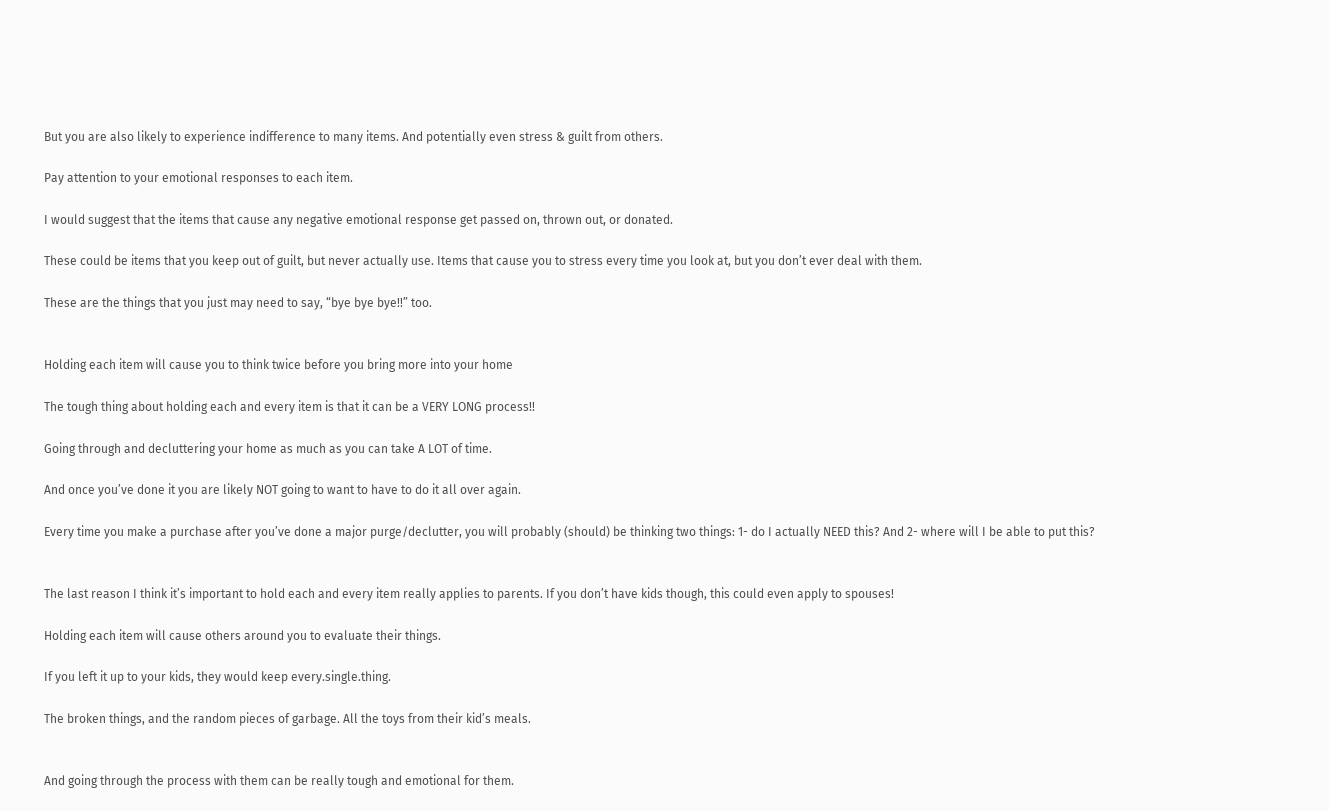But you are also likely to experience indifference to many items. And potentially even stress & guilt from others.

Pay attention to your emotional responses to each item.

I would suggest that the items that cause any negative emotional response get passed on, thrown out, or donated.

These could be items that you keep out of guilt, but never actually use. Items that cause you to stress every time you look at, but you don’t ever deal with them.

These are the things that you just may need to say, “bye bye bye!!” too.


Holding each item will cause you to think twice before you bring more into your home

The tough thing about holding each and every item is that it can be a VERY LONG process!!

Going through and decluttering your home as much as you can take A LOT of time.

And once you’ve done it you are likely NOT going to want to have to do it all over again.

Every time you make a purchase after you’ve done a major purge/declutter, you will probably (should) be thinking two things: 1- do I actually NEED this? And 2- where will I be able to put this?


The last reason I think it’s important to hold each and every item really applies to parents. If you don’t have kids though, this could even apply to spouses!

Holding each item will cause others around you to evaluate their things.

If you left it up to your kids, they would keep every.single.thing.

The broken things, and the random pieces of garbage. All the toys from their kid’s meals.


And going through the process with them can be really tough and emotional for them.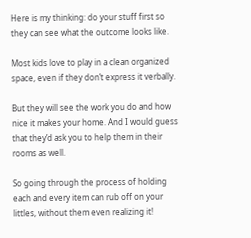Here is my thinking: do your stuff first so they can see what the outcome looks like.

Most kids love to play in a clean organized space, even if they don’t express it verbally.

But they will see the work you do and how nice it makes your home. And I would guess that they’d ask you to help them in their rooms as well.

So going through the process of holding each and every item can rub off on your littles, without them even realizing it!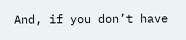And, if you don’t have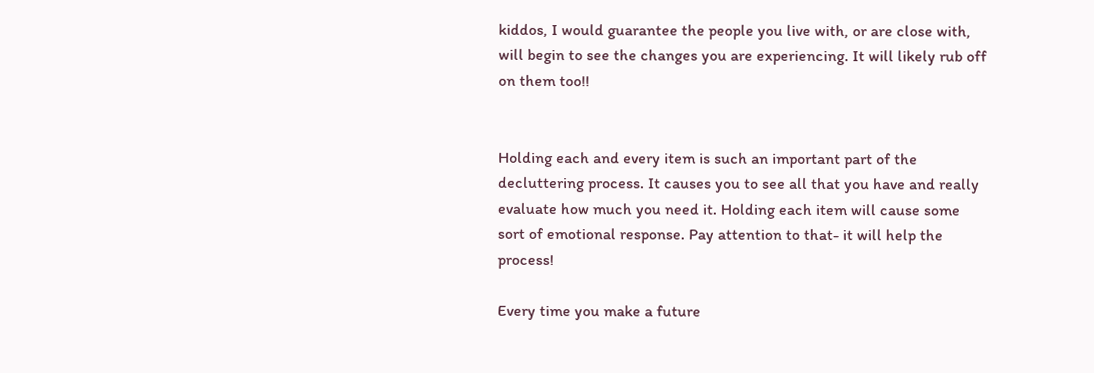kiddos, I would guarantee the people you live with, or are close with, will begin to see the changes you are experiencing. It will likely rub off on them too!!


Holding each and every item is such an important part of the decluttering process. It causes you to see all that you have and really evaluate how much you need it. Holding each item will cause some sort of emotional response. Pay attention to that- it will help the process!

Every time you make a future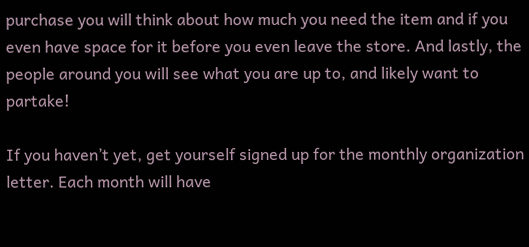purchase you will think about how much you need the item and if you even have space for it before you even leave the store. And lastly, the people around you will see what you are up to, and likely want to partake!

If you haven’t yet, get yourself signed up for the monthly organization letter. Each month will have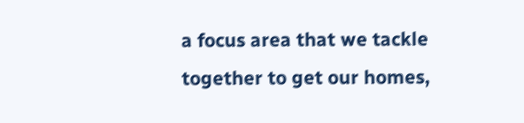a focus area that we tackle together to get our homes,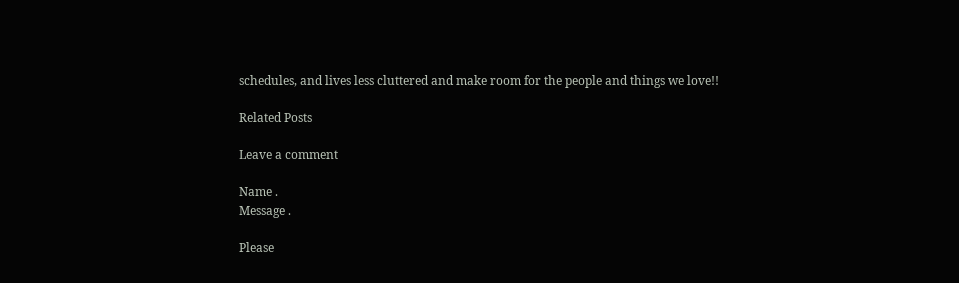schedules, and lives less cluttered and make room for the people and things we love!!

Related Posts

Leave a comment

Name .
Message .

Please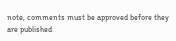note, comments must be approved before they are published